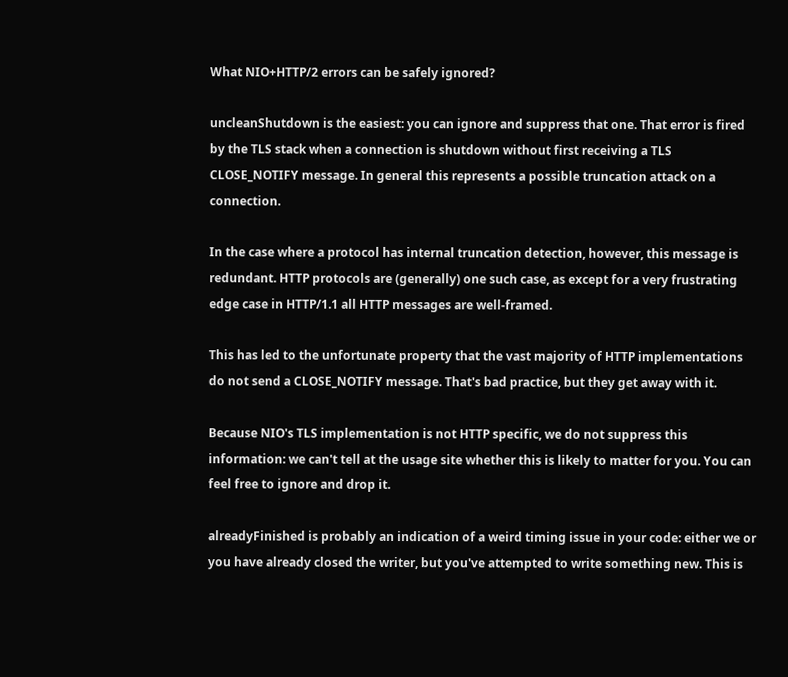What NIO+HTTP/2 errors can be safely ignored?

uncleanShutdown is the easiest: you can ignore and suppress that one. That error is fired by the TLS stack when a connection is shutdown without first receiving a TLS CLOSE_NOTIFY message. In general this represents a possible truncation attack on a connection.

In the case where a protocol has internal truncation detection, however, this message is redundant. HTTP protocols are (generally) one such case, as except for a very frustrating edge case in HTTP/1.1 all HTTP messages are well-framed.

This has led to the unfortunate property that the vast majority of HTTP implementations do not send a CLOSE_NOTIFY message. That's bad practice, but they get away with it.

Because NIO's TLS implementation is not HTTP specific, we do not suppress this information: we can't tell at the usage site whether this is likely to matter for you. You can feel free to ignore and drop it.

alreadyFinished is probably an indication of a weird timing issue in your code: either we or you have already closed the writer, but you've attempted to write something new. This is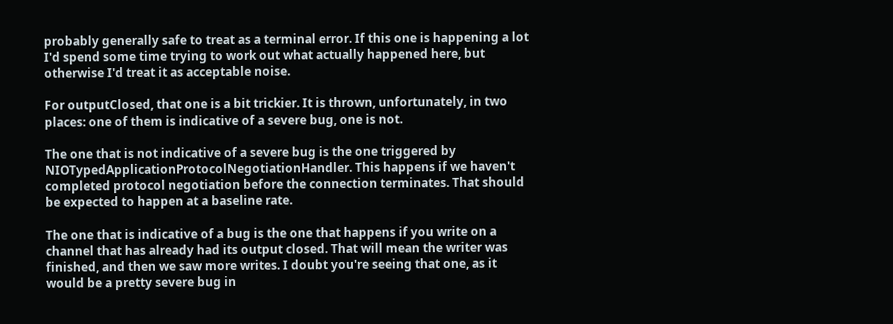probably generally safe to treat as a terminal error. If this one is happening a lot I'd spend some time trying to work out what actually happened here, but otherwise I'd treat it as acceptable noise.

For outputClosed, that one is a bit trickier. It is thrown, unfortunately, in two places: one of them is indicative of a severe bug, one is not.

The one that is not indicative of a severe bug is the one triggered by NIOTypedApplicationProtocolNegotiationHandler. This happens if we haven't completed protocol negotiation before the connection terminates. That should be expected to happen at a baseline rate.

The one that is indicative of a bug is the one that happens if you write on a channel that has already had its output closed. That will mean the writer was finished, and then we saw more writes. I doubt you're seeing that one, as it would be a pretty severe bug in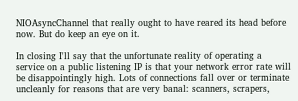NIOAsyncChannel that really ought to have reared its head before now. But do keep an eye on it.

In closing I'll say that the unfortunate reality of operating a service on a public listening IP is that your network error rate will be disappointingly high. Lots of connections fall over or terminate uncleanly for reasons that are very banal: scanners, scrapers,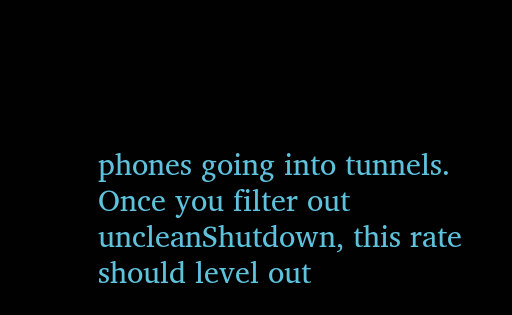phones going into tunnels. Once you filter out uncleanShutdown, this rate should level out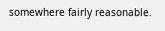somewhere fairly reasonable.